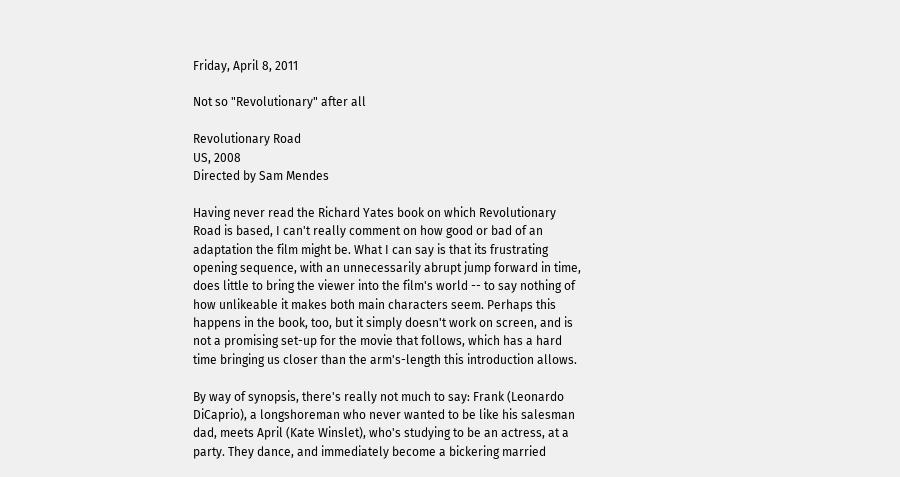Friday, April 8, 2011

Not so "Revolutionary" after all

Revolutionary Road
US, 2008
Directed by Sam Mendes

Having never read the Richard Yates book on which Revolutionary Road is based, I can't really comment on how good or bad of an adaptation the film might be. What I can say is that its frustrating opening sequence, with an unnecessarily abrupt jump forward in time, does little to bring the viewer into the film's world -- to say nothing of how unlikeable it makes both main characters seem. Perhaps this happens in the book, too, but it simply doesn't work on screen, and is not a promising set-up for the movie that follows, which has a hard time bringing us closer than the arm's-length this introduction allows.

By way of synopsis, there's really not much to say: Frank (Leonardo DiCaprio), a longshoreman who never wanted to be like his salesman dad, meets April (Kate Winslet), who's studying to be an actress, at a party. They dance, and immediately become a bickering married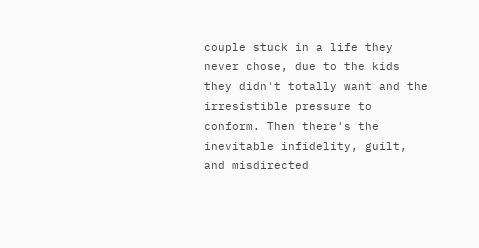couple stuck in a life they never chose, due to the kids they didn't totally want and the irresistible pressure to conform. Then there's the inevitable infidelity, guilt, and misdirected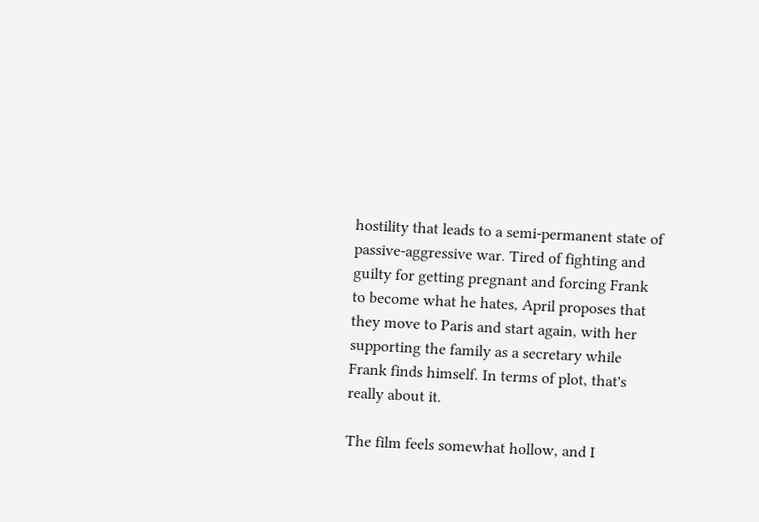hostility that leads to a semi-permanent state of passive-aggressive war. Tired of fighting and guilty for getting pregnant and forcing Frank to become what he hates, April proposes that they move to Paris and start again, with her supporting the family as a secretary while Frank finds himself. In terms of plot, that's really about it.

The film feels somewhat hollow, and I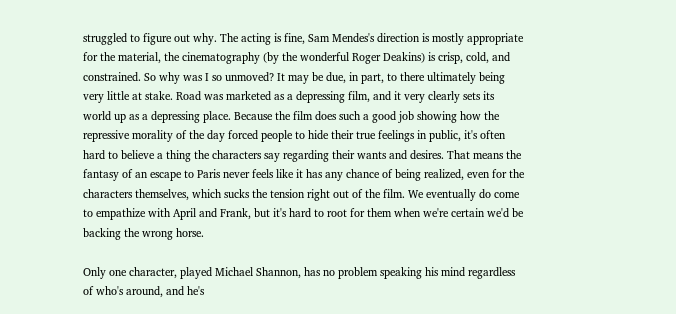struggled to figure out why. The acting is fine, Sam Mendes's direction is mostly appropriate for the material, the cinematography (by the wonderful Roger Deakins) is crisp, cold, and constrained. So why was I so unmoved? It may be due, in part, to there ultimately being very little at stake. Road was marketed as a depressing film, and it very clearly sets its world up as a depressing place. Because the film does such a good job showing how the repressive morality of the day forced people to hide their true feelings in public, it's often hard to believe a thing the characters say regarding their wants and desires. That means the fantasy of an escape to Paris never feels like it has any chance of being realized, even for the characters themselves, which sucks the tension right out of the film. We eventually do come to empathize with April and Frank, but it's hard to root for them when we're certain we'd be backing the wrong horse.

Only one character, played Michael Shannon, has no problem speaking his mind regardless of who's around, and he's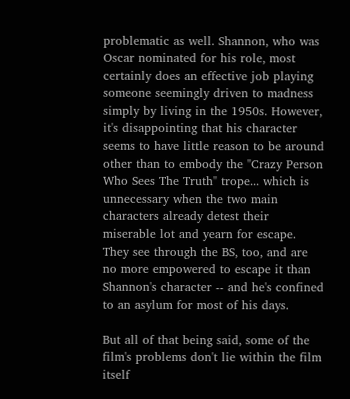problematic as well. Shannon, who was Oscar nominated for his role, most certainly does an effective job playing someone seemingly driven to madness simply by living in the 1950s. However, it's disappointing that his character seems to have little reason to be around other than to embody the "Crazy Person Who Sees The Truth" trope... which is unnecessary when the two main characters already detest their miserable lot and yearn for escape. They see through the BS, too, and are no more empowered to escape it than Shannon's character -- and he's confined to an asylum for most of his days.

But all of that being said, some of the film's problems don't lie within the film itself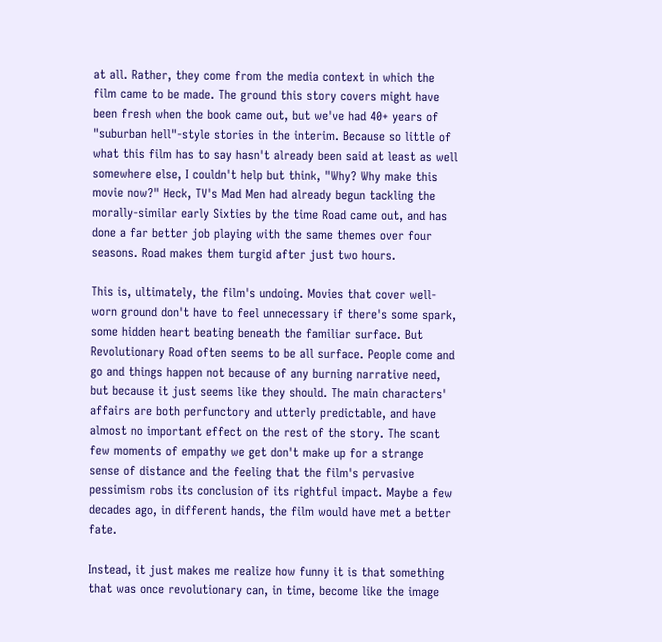at all. Rather, they come from the media context in which the film came to be made. The ground this story covers might have been fresh when the book came out, but we've had 40+ years of "suburban hell"-style stories in the interim. Because so little of what this film has to say hasn't already been said at least as well somewhere else, I couldn't help but think, "Why? Why make this movie now?" Heck, TV's Mad Men had already begun tackling the morally-similar early Sixties by the time Road came out, and has done a far better job playing with the same themes over four seasons. Road makes them turgid after just two hours.

This is, ultimately, the film's undoing. Movies that cover well-worn ground don't have to feel unnecessary if there's some spark, some hidden heart beating beneath the familiar surface. But Revolutionary Road often seems to be all surface. People come and go and things happen not because of any burning narrative need, but because it just seems like they should. The main characters' affairs are both perfunctory and utterly predictable, and have almost no important effect on the rest of the story. The scant few moments of empathy we get don't make up for a strange sense of distance and the feeling that the film's pervasive pessimism robs its conclusion of its rightful impact. Maybe a few decades ago, in different hands, the film would have met a better fate.

Instead, it just makes me realize how funny it is that something that was once revolutionary can, in time, become like the image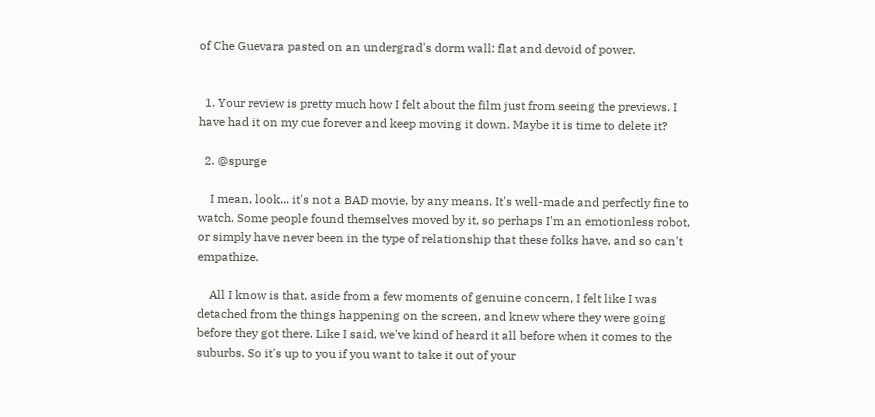of Che Guevara pasted on an undergrad's dorm wall: flat and devoid of power.


  1. Your review is pretty much how I felt about the film just from seeing the previews. I have had it on my cue forever and keep moving it down. Maybe it is time to delete it?

  2. @spurge

    I mean, look... it's not a BAD movie, by any means. It's well-made and perfectly fine to watch. Some people found themselves moved by it, so perhaps I'm an emotionless robot, or simply have never been in the type of relationship that these folks have, and so can't empathize.

    All I know is that, aside from a few moments of genuine concern, I felt like I was detached from the things happening on the screen, and knew where they were going before they got there. Like I said, we've kind of heard it all before when it comes to the suburbs. So it's up to you if you want to take it out of your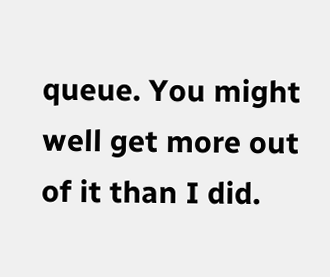queue. You might well get more out of it than I did.